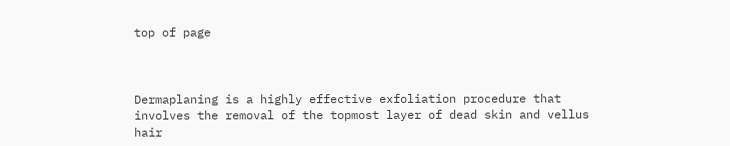top of page



Dermaplaning is a highly effective exfoliation procedure that involves the removal of the topmost layer of dead skin and vellus hair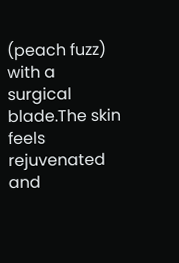(peach fuzz) with a surgical blade.The skin feels rejuvenated and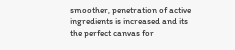smoother, penetration of active ingredients is increased and its the perfect canvas for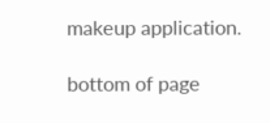makeup application.

bottom of page